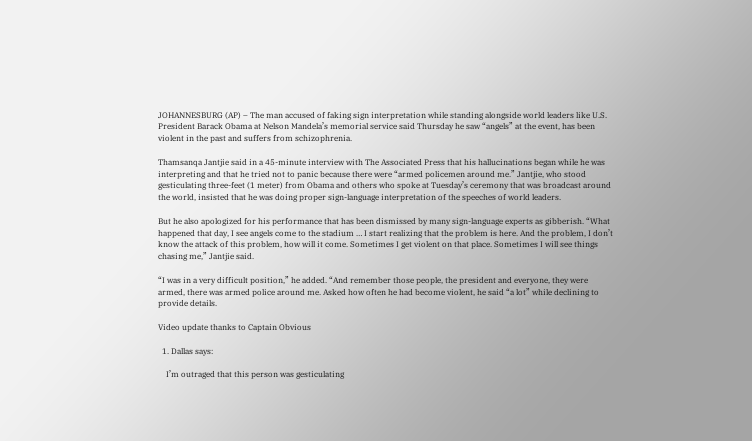JOHANNESBURG (AP) – The man accused of faking sign interpretation while standing alongside world leaders like U.S. President Barack Obama at Nelson Mandela’s memorial service said Thursday he saw “angels” at the event, has been violent in the past and suffers from schizophrenia.

Thamsanqa Jantjie said in a 45-minute interview with The Associated Press that his hallucinations began while he was interpreting and that he tried not to panic because there were “armed policemen around me.” Jantjie, who stood gesticulating three-feet (1 meter) from Obama and others who spoke at Tuesday’s ceremony that was broadcast around the world, insisted that he was doing proper sign-language interpretation of the speeches of world leaders.

But he also apologized for his performance that has been dismissed by many sign-language experts as gibberish. “What happened that day, I see angels come to the stadium … I start realizing that the problem is here. And the problem, I don’t know the attack of this problem, how will it come. Sometimes I get violent on that place. Sometimes I will see things chasing me,” Jantjie said.

“I was in a very difficult position,” he added. “And remember those people, the president and everyone, they were armed, there was armed police around me. Asked how often he had become violent, he said “a lot” while declining to provide details.

Video update thanks to Captain Obvious

  1. Dallas says:

    I’m outraged that this person was gesticulating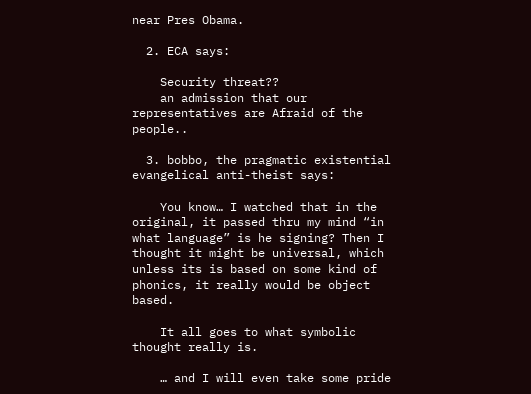near Pres Obama.

  2. ECA says:

    Security threat??
    an admission that our representatives are Afraid of the people..

  3. bobbo, the pragmatic existential evangelical anti-theist says:

    You know… I watched that in the original, it passed thru my mind “in what language” is he signing? Then I thought it might be universal, which unless its is based on some kind of phonics, it really would be object based.

    It all goes to what symbolic thought really is.

    … and I will even take some pride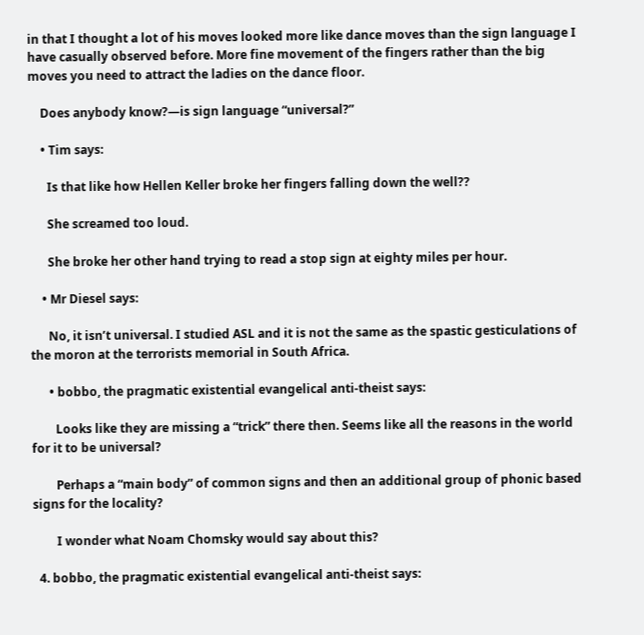in that I thought a lot of his moves looked more like dance moves than the sign language I have casually observed before. More fine movement of the fingers rather than the big moves you need to attract the ladies on the dance floor.

    Does anybody know?—is sign language “universal?”

    • Tim says:

      Is that like how Hellen Keller broke her fingers falling down the well??

      She screamed too loud.

      She broke her other hand trying to read a stop sign at eighty miles per hour.

    • Mr Diesel says:

      No, it isn’t universal. I studied ASL and it is not the same as the spastic gesticulations of the moron at the terrorists memorial in South Africa.

      • bobbo, the pragmatic existential evangelical anti-theist says:

        Looks like they are missing a “trick” there then. Seems like all the reasons in the world for it to be universal?

        Perhaps a “main body” of common signs and then an additional group of phonic based signs for the locality?

        I wonder what Noam Chomsky would say about this?

  4. bobbo, the pragmatic existential evangelical anti-theist says: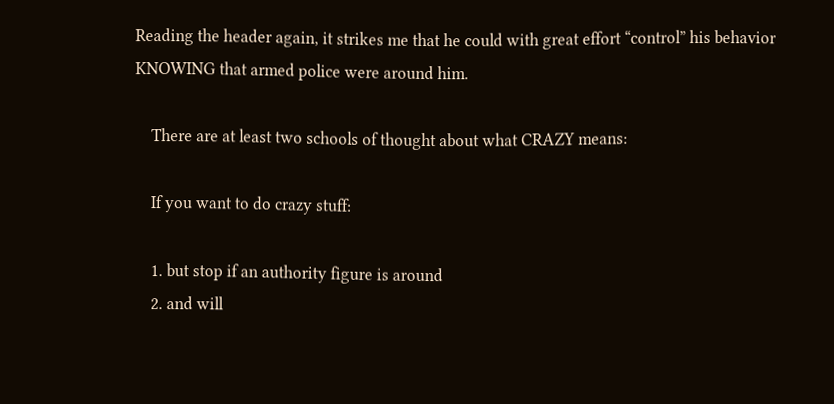Reading the header again, it strikes me that he could with great effort “control” his behavior KNOWING that armed police were around him.

    There are at least two schools of thought about what CRAZY means:

    If you want to do crazy stuff:

    1. but stop if an authority figure is around
    2. and will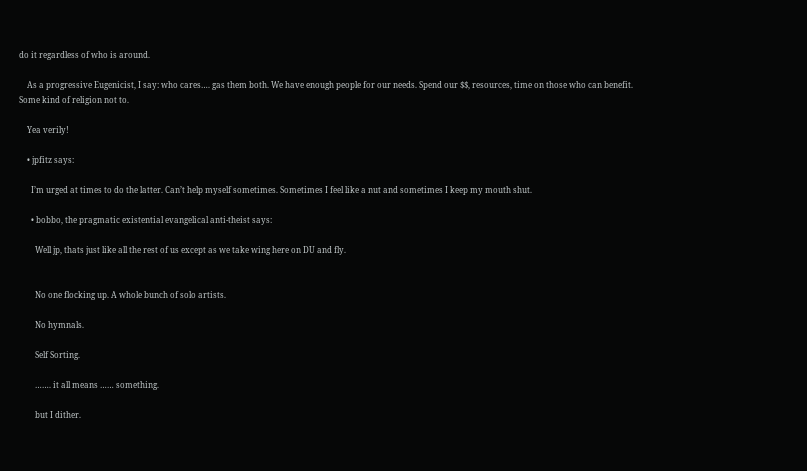do it regardless of who is around.

    As a progressive Eugenicist, I say: who cares…. gas them both. We have enough people for our needs. Spend our $$, resources, time on those who can benefit. Some kind of religion not to.

    Yea verily!

    • jpfitz says:

      I’m urged at times to do the latter. Can’t help myself sometimes. Sometimes I feel like a nut and sometimes I keep my mouth shut.

      • bobbo, the pragmatic existential evangelical anti-theist says:

        Well jp, thats just like all the rest of us except as we take wing here on DU and fly.


        No one flocking up. A whole bunch of solo artists.

        No hymnals.

        Self Sorting.

        ……. it all means …… something.

        but I dither.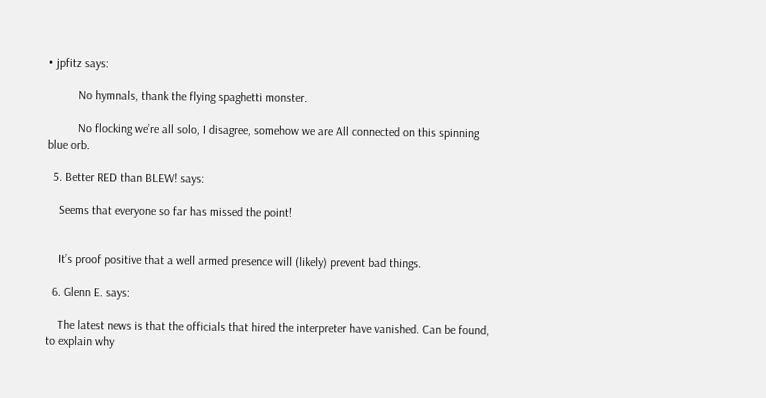• jpfitz says:

          No hymnals, thank the flying spaghetti monster.

          No flocking we’re all solo, I disagree, somehow we are All connected on this spinning blue orb.

  5. Better RED than BLEW! says:

    Seems that everyone so far has missed the point!


    It’s proof positive that a well armed presence will (likely) prevent bad things.

  6. Glenn E. says:

    The latest news is that the officials that hired the interpreter have vanished. Can be found, to explain why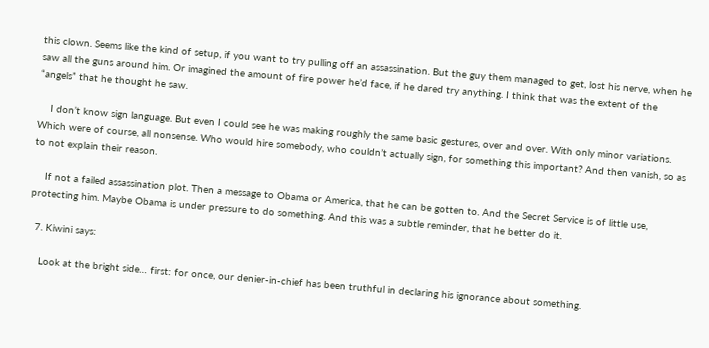this clown. Seems like the kind of setup, if you want to try pulling off an assassination. But the guy them managed to get, lost his nerve, when he saw all the guns around him. Or imagined the amount of fire power he’d face, if he dared try anything. I think that was the extent of the “angels” that he thought he saw.

    I don’t know sign language. But even I could see he was making roughly the same basic gestures, over and over. With only minor variations. Which were of course, all nonsense. Who would hire somebody, who couldn’t actually sign, for something this important? And then vanish, so as to not explain their reason.

    If not a failed assassination plot. Then a message to Obama or America, that he can be gotten to. And the Secret Service is of little use, protecting him. Maybe Obama is under pressure to do something. And this was a subtle reminder, that he better do it.

  7. Kiwini says:

    Look at the bright side… first: for once, our denier-in-chief has been truthful in declaring his ignorance about something.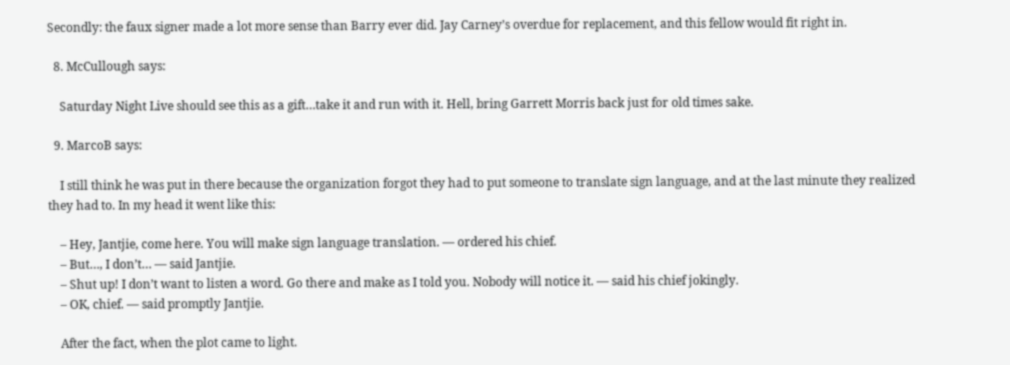Secondly: the faux signer made a lot more sense than Barry ever did. Jay Carney’s overdue for replacement, and this fellow would fit right in.

  8. McCullough says:

    Saturday Night Live should see this as a gift…take it and run with it. Hell, bring Garrett Morris back just for old times sake.

  9. MarcoB says:

    I still think he was put in there because the organization forgot they had to put someone to translate sign language, and at the last minute they realized they had to. In my head it went like this:

    – Hey, Jantjie, come here. You will make sign language translation. — ordered his chief.
    – But…, I don’t… — said Jantjie.
    – Shut up! I don’t want to listen a word. Go there and make as I told you. Nobody will notice it. — said his chief jokingly.
    – OK, chief. — said promptly Jantjie.

    After the fact, when the plot came to light.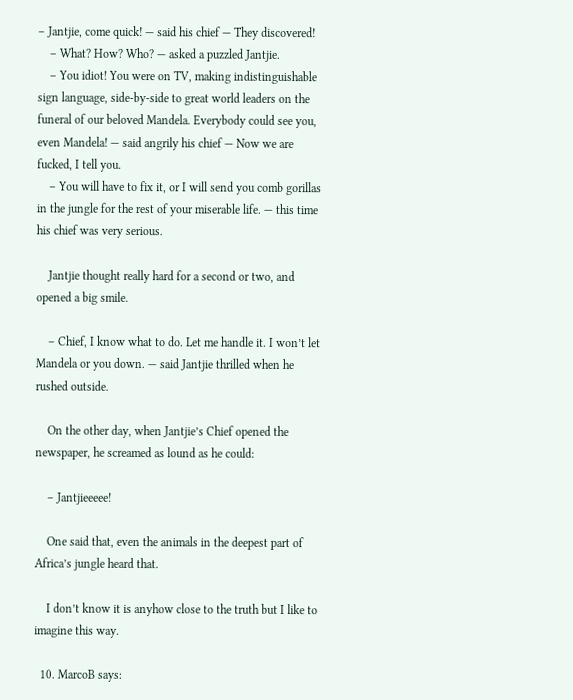– Jantjie, come quick! — said his chief — They discovered!
    – What? How? Who? — asked a puzzled Jantjie.
    – You idiot! You were on TV, making indistinguishable sign language, side-by-side to great world leaders on the funeral of our beloved Mandela. Everybody could see you, even Mandela! — said angrily his chief — Now we are fucked, I tell you.
    – You will have to fix it, or I will send you comb gorillas in the jungle for the rest of your miserable life. — this time his chief was very serious.

    Jantjie thought really hard for a second or two, and opened a big smile.

    – Chief, I know what to do. Let me handle it. I won’t let Mandela or you down. — said Jantjie thrilled when he rushed outside.

    On the other day, when Jantjie’s Chief opened the newspaper, he screamed as lound as he could:

    – Jantjieeeee!

    One said that, even the animals in the deepest part of Africa’s jungle heard that.

    I don’t know it is anyhow close to the truth but I like to imagine this way.

  10. MarcoB says: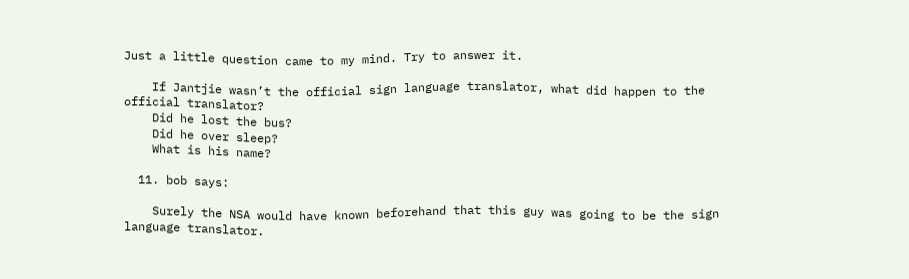Just a little question came to my mind. Try to answer it.

    If Jantjie wasn’t the official sign language translator, what did happen to the official translator?
    Did he lost the bus?
    Did he over sleep?
    What is his name?

  11. bob says:

    Surely the NSA would have known beforehand that this guy was going to be the sign language translator.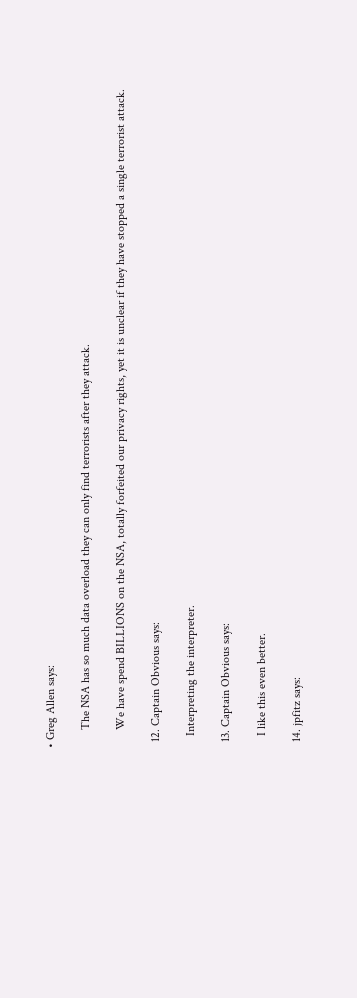• Greg Allen says:

      The NSA has so much data overload they can only find terrorists after they attack.

      We have spend BILLIONS on the NSA, totally forfeited our privacy rights, yet it is unclear if they have stopped a single terrorist attack.

  12. Captain Obvious says:

    Interpreting the interpreter.

  13. Captain Obvious says:

    I like this even better.

  14. jpfitz says: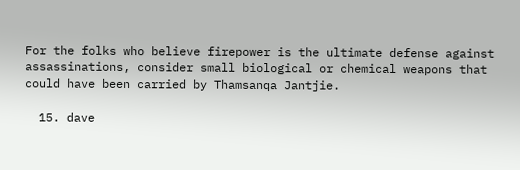For the folks who believe firepower is the ultimate defense against assassinations, consider small biological or chemical weapons that could have been carried by Thamsanqa Jantjie.

  15. dave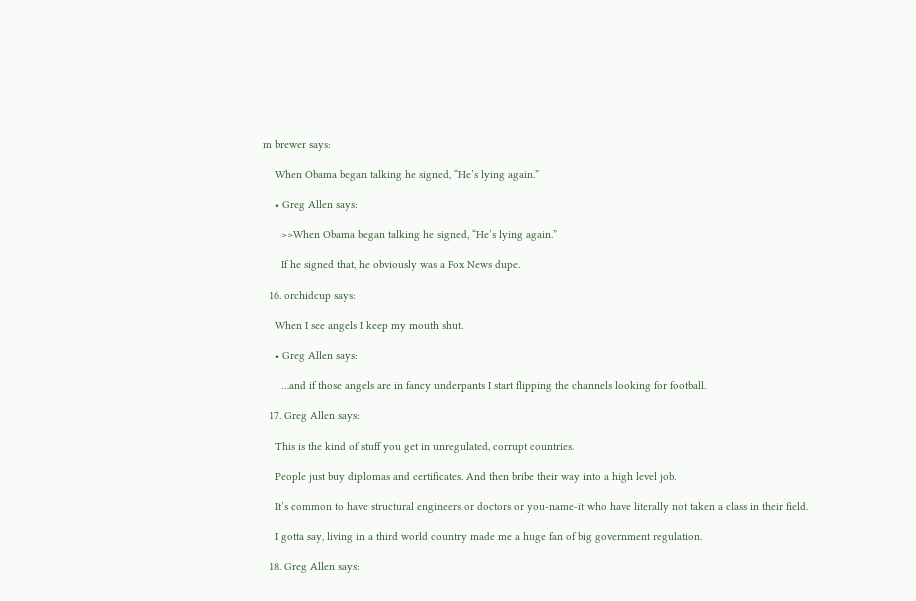m brewer says:

    When Obama began talking he signed, “He’s lying again.”

    • Greg Allen says:

      >>When Obama began talking he signed, “He’s lying again.”

      If he signed that, he obviously was a Fox News dupe.

  16. orchidcup says:

    When I see angels I keep my mouth shut.

    • Greg Allen says:

      …and if those angels are in fancy underpants I start flipping the channels looking for football.

  17. Greg Allen says:

    This is the kind of stuff you get in unregulated, corrupt countries.

    People just buy diplomas and certificates. And then bribe their way into a high level job.

    It’s common to have structural engineers or doctors or you-name-it who have literally not taken a class in their field.

    I gotta say, living in a third world country made me a huge fan of big government regulation.

  18. Greg Allen says: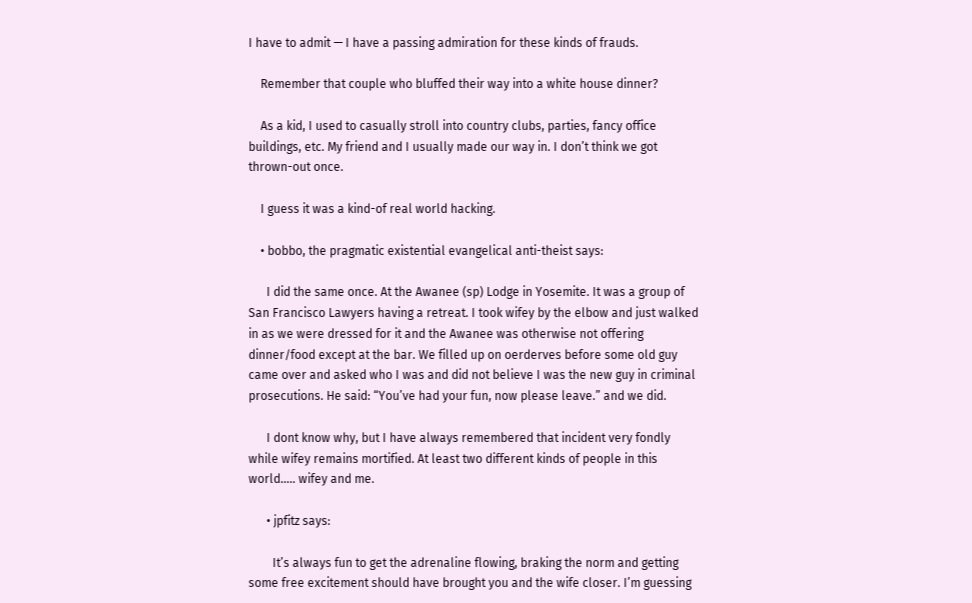I have to admit — I have a passing admiration for these kinds of frauds.

    Remember that couple who bluffed their way into a white house dinner?

    As a kid, I used to casually stroll into country clubs, parties, fancy office buildings, etc. My friend and I usually made our way in. I don’t think we got thrown-out once.

    I guess it was a kind-of real world hacking.

    • bobbo, the pragmatic existential evangelical anti-theist says:

      I did the same once. At the Awanee (sp) Lodge in Yosemite. It was a group of San Francisco Lawyers having a retreat. I took wifey by the elbow and just walked in as we were dressed for it and the Awanee was otherwise not offering dinner/food except at the bar. We filled up on oerderves before some old guy came over and asked who I was and did not believe I was the new guy in criminal prosecutions. He said: “You’ve had your fun, now please leave.” and we did.

      I dont know why, but I have always remembered that incident very fondly while wifey remains mortified. At least two different kinds of people in this world….. wifey and me.

      • jpfitz says:

        It’s always fun to get the adrenaline flowing, braking the norm and getting some free excitement should have brought you and the wife closer. I’m guessing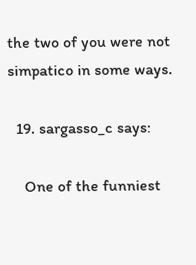the two of you were not simpatico in some ways.

  19. sargasso_c says:

    One of the funniest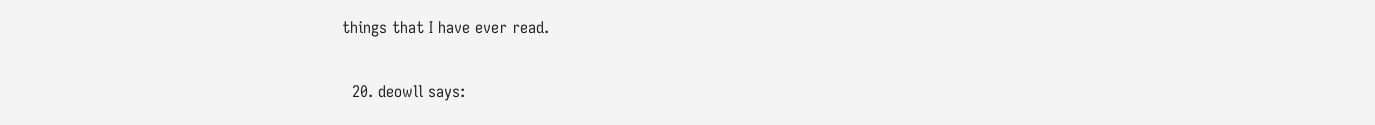things that I have ever read.

  20. deowll says: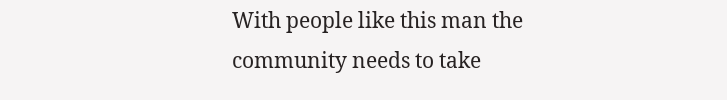With people like this man the community needs to take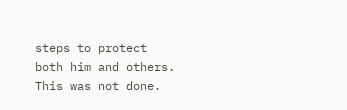steps to protect both him and others. This was not done.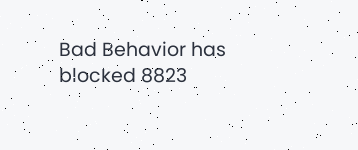Bad Behavior has blocked 8823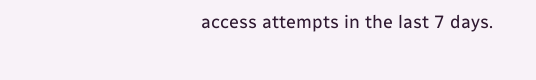access attempts in the last 7 days.